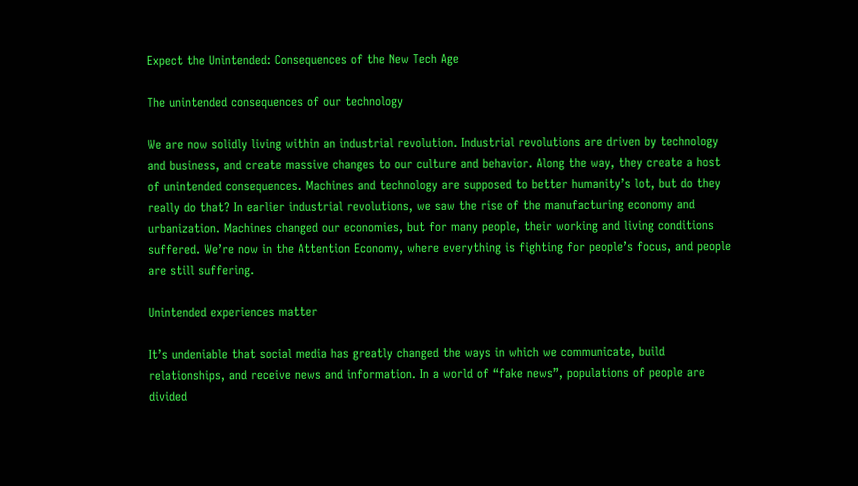Expect the Unintended: Consequences of the New Tech Age

The unintended consequences of our technology

We are now solidly living within an industrial revolution. Industrial revolutions are driven by technology and business, and create massive changes to our culture and behavior. Along the way, they create a host of unintended consequences. Machines and technology are supposed to better humanity’s lot, but do they really do that? In earlier industrial revolutions, we saw the rise of the manufacturing economy and urbanization. Machines changed our economies, but for many people, their working and living conditions suffered. We’re now in the Attention Economy, where everything is fighting for people’s focus, and people are still suffering.

Unintended experiences matter

It’s undeniable that social media has greatly changed the ways in which we communicate, build relationships, and receive news and information. In a world of “fake news”, populations of people are divided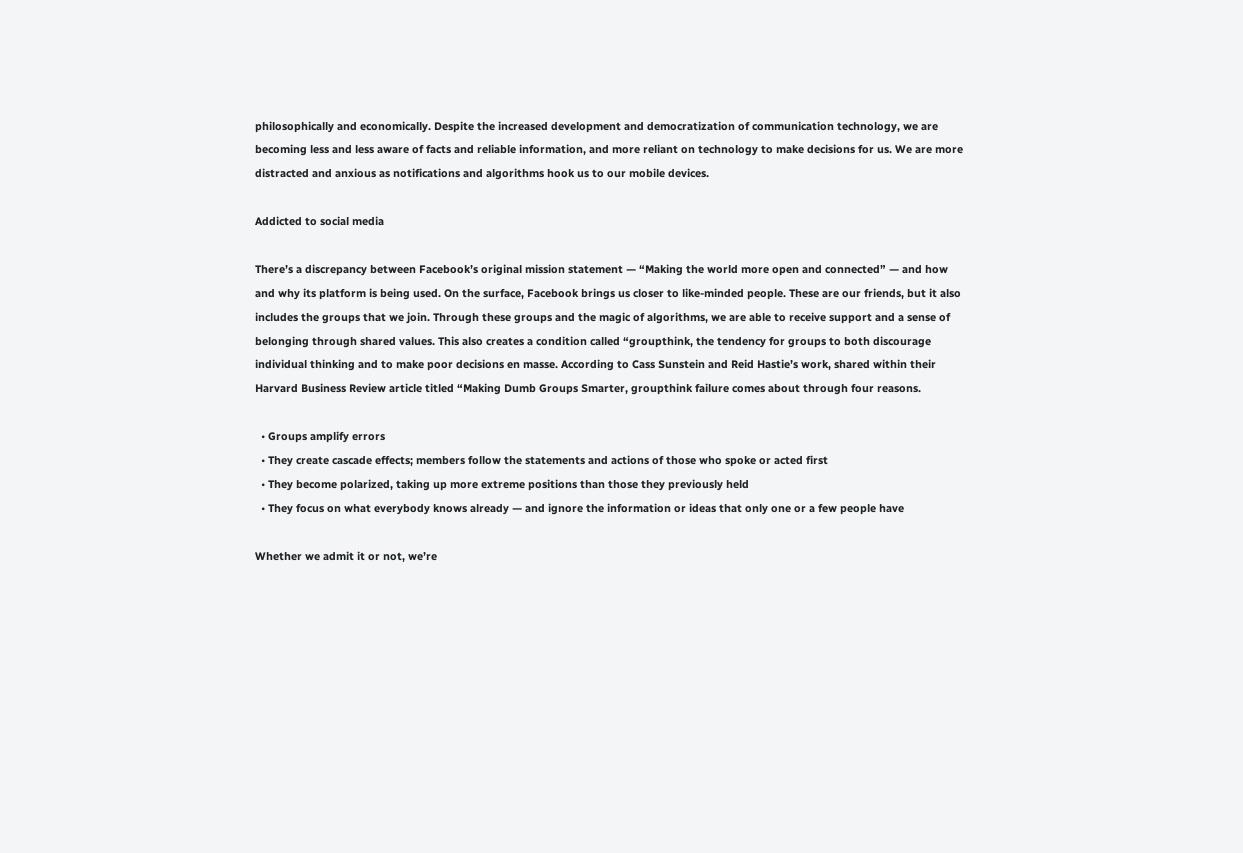philosophically and economically. Despite the increased development and democratization of communication technology, we are becoming less and less aware of facts and reliable information, and more reliant on technology to make decisions for us. We are more distracted and anxious as notifications and algorithms hook us to our mobile devices.

Addicted to social media

There’s a discrepancy between Facebook’s original mission statement — “Making the world more open and connected” — and how and why its platform is being used. On the surface, Facebook brings us closer to like-minded people. These are our friends, but it also includes the groups that we join. Through these groups and the magic of algorithms, we are able to receive support and a sense of belonging through shared values. This also creates a condition called “groupthink, the tendency for groups to both discourage individual thinking and to make poor decisions en masse. According to Cass Sunstein and Reid Hastie’s work, shared within their Harvard Business Review article titled “Making Dumb Groups Smarter, groupthink failure comes about through four reasons.

  • Groups amplify errors
  • They create cascade effects; members follow the statements and actions of those who spoke or acted first
  • They become polarized, taking up more extreme positions than those they previously held
  • They focus on what everybody knows already — and ignore the information or ideas that only one or a few people have

Whether we admit it or not, we’re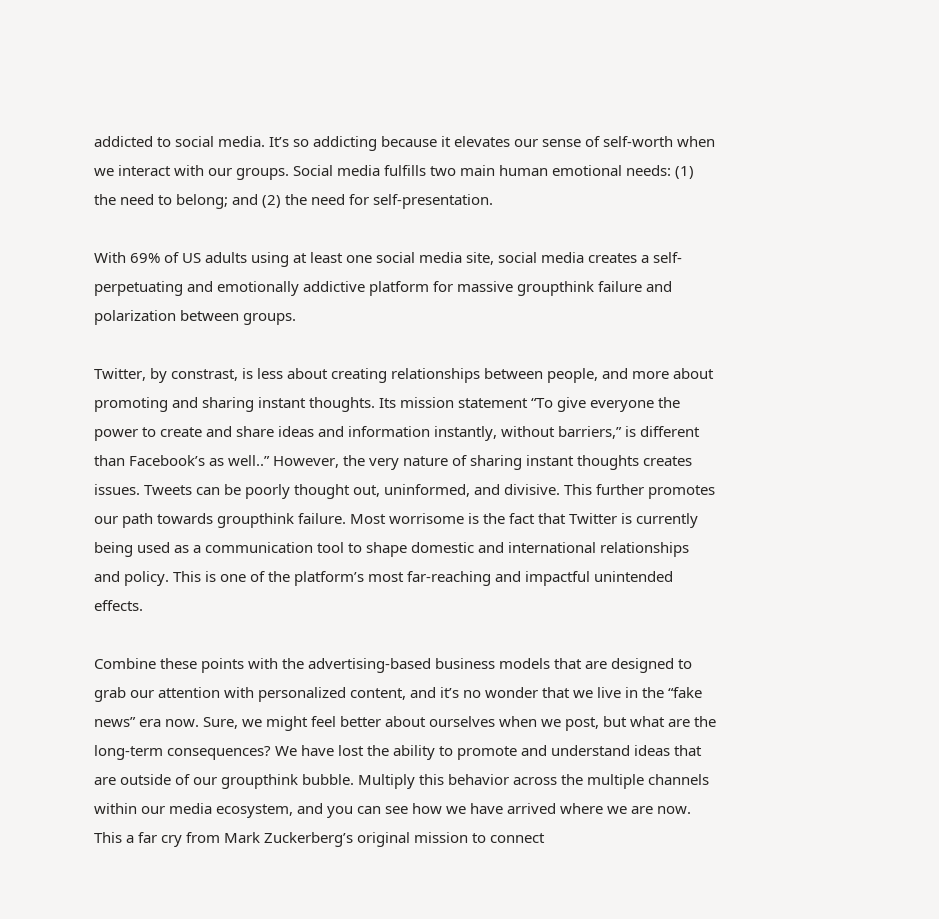addicted to social media. It’s so addicting because it elevates our sense of self-worth when we interact with our groups. Social media fulfills two main human emotional needs: (1) the need to belong; and (2) the need for self-presentation.

With 69% of US adults using at least one social media site, social media creates a self-perpetuating and emotionally addictive platform for massive groupthink failure and polarization between groups.

Twitter, by constrast, is less about creating relationships between people, and more about promoting and sharing instant thoughts. Its mission statement “To give everyone the power to create and share ideas and information instantly, without barriers,” is different than Facebook’s as well..” However, the very nature of sharing instant thoughts creates issues. Tweets can be poorly thought out, uninformed, and divisive. This further promotes our path towards groupthink failure. Most worrisome is the fact that Twitter is currently being used as a communication tool to shape domestic and international relationships and policy. This is one of the platform’s most far-reaching and impactful unintended effects.

Combine these points with the advertising-based business models that are designed to grab our attention with personalized content, and it’s no wonder that we live in the “fake news” era now. Sure, we might feel better about ourselves when we post, but what are the long-term consequences? We have lost the ability to promote and understand ideas that are outside of our groupthink bubble. Multiply this behavior across the multiple channels within our media ecosystem, and you can see how we have arrived where we are now. This a far cry from Mark Zuckerberg’s original mission to connect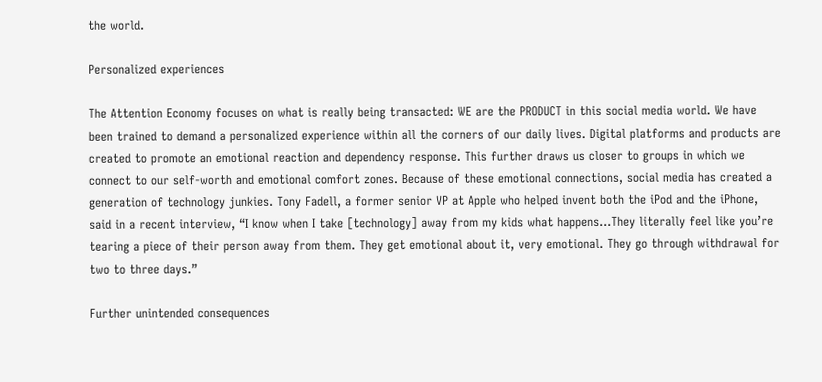the world.

Personalized experiences

The Attention Economy focuses on what is really being transacted: WE are the PRODUCT in this social media world. We have been trained to demand a personalized experience within all the corners of our daily lives. Digital platforms and products are created to promote an emotional reaction and dependency response. This further draws us closer to groups in which we connect to our self-worth and emotional comfort zones. Because of these emotional connections, social media has created a generation of technology junkies. Tony Fadell, a former senior VP at Apple who helped invent both the iPod and the iPhone, said in a recent interview, “I know when I take [technology] away from my kids what happens…They literally feel like you’re tearing a piece of their person away from them. They get emotional about it, very emotional. They go through withdrawal for two to three days.”

Further unintended consequences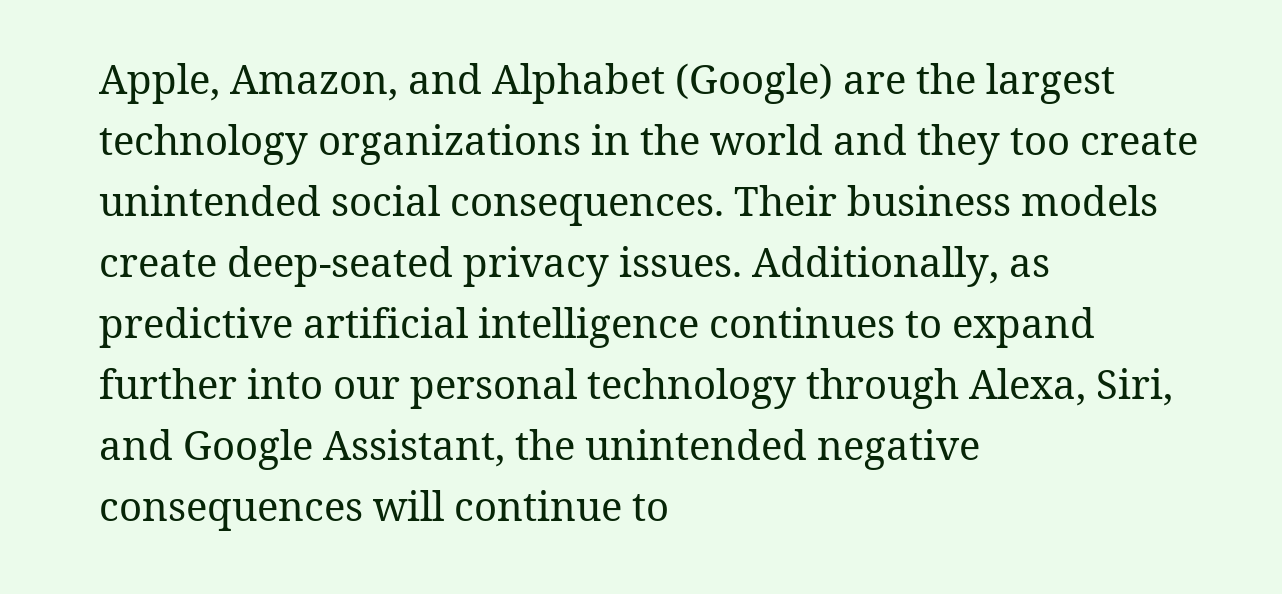Apple, Amazon, and Alphabet (Google) are the largest technology organizations in the world and they too create unintended social consequences. Their business models create deep-seated privacy issues. Additionally, as predictive artificial intelligence continues to expand further into our personal technology through Alexa, Siri, and Google Assistant, the unintended negative consequences will continue to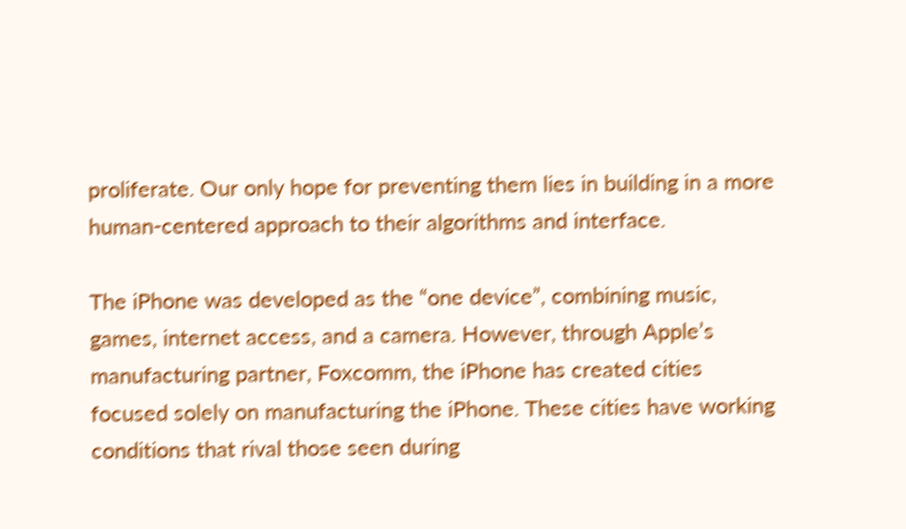proliferate. Our only hope for preventing them lies in building in a more human-centered approach to their algorithms and interface.

The iPhone was developed as the “one device”, combining music, games, internet access, and a camera. However, through Apple’s manufacturing partner, Foxcomm, the iPhone has created cities focused solely on manufacturing the iPhone. These cities have working conditions that rival those seen during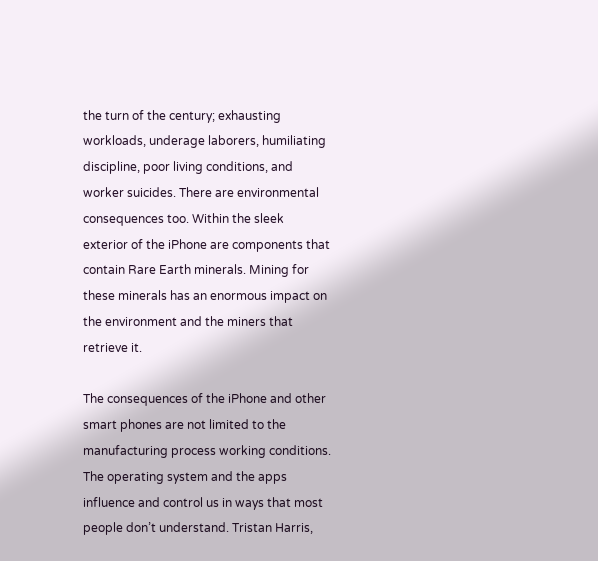the turn of the century; exhausting workloads, underage laborers, humiliating discipline, poor living conditions, and worker suicides. There are environmental consequences too. Within the sleek exterior of the iPhone are components that contain Rare Earth minerals. Mining for these minerals has an enormous impact on the environment and the miners that retrieve it.

The consequences of the iPhone and other smart phones are not limited to the manufacturing process working conditions. The operating system and the apps influence and control us in ways that most people don’t understand. Tristan Harris,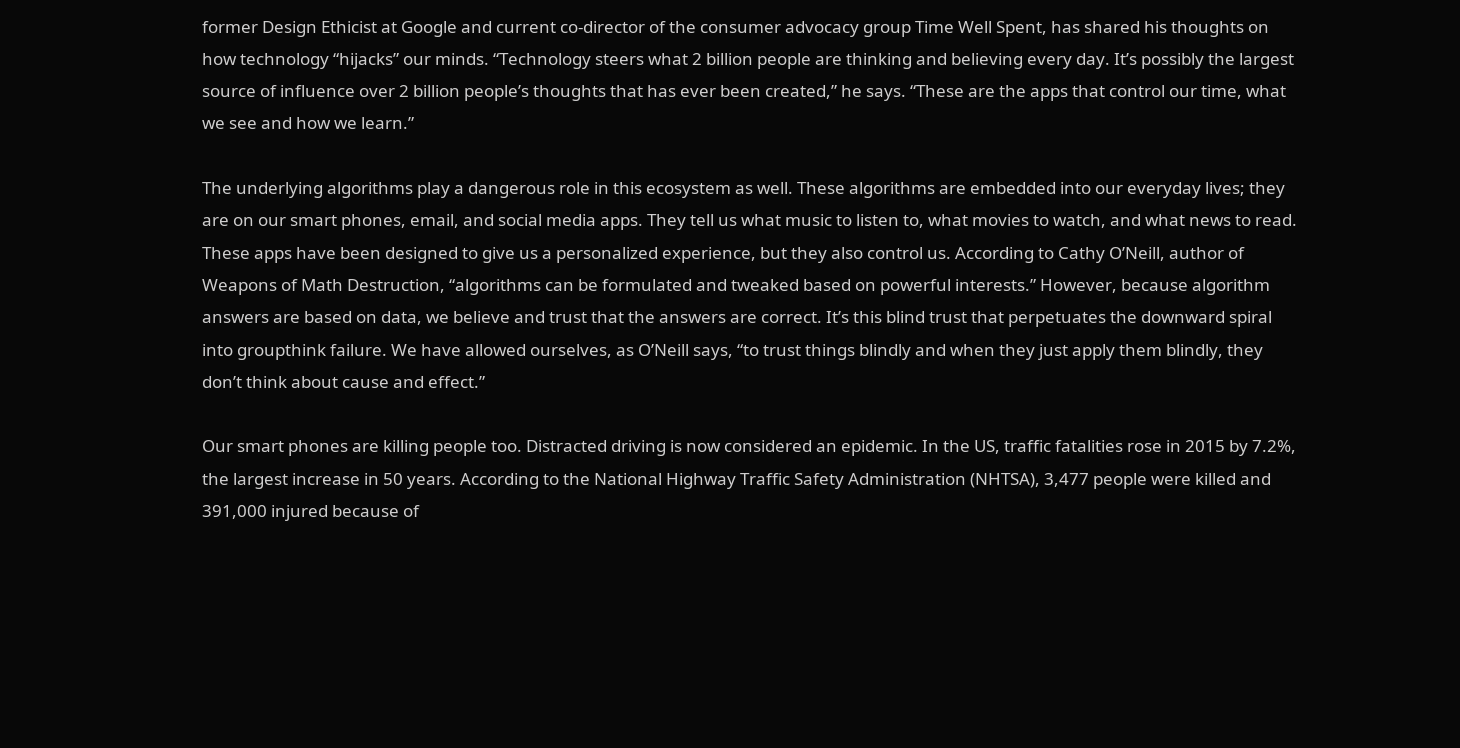former Design Ethicist at Google and current co-director of the consumer advocacy group Time Well Spent, has shared his thoughts on how technology “hijacks” our minds. “Technology steers what 2 billion people are thinking and believing every day. It’s possibly the largest source of influence over 2 billion people’s thoughts that has ever been created,” he says. “These are the apps that control our time, what we see and how we learn.”

The underlying algorithms play a dangerous role in this ecosystem as well. These algorithms are embedded into our everyday lives; they are on our smart phones, email, and social media apps. They tell us what music to listen to, what movies to watch, and what news to read. These apps have been designed to give us a personalized experience, but they also control us. According to Cathy O’Neill, author of Weapons of Math Destruction, “algorithms can be formulated and tweaked based on powerful interests.” However, because algorithm answers are based on data, we believe and trust that the answers are correct. It’s this blind trust that perpetuates the downward spiral into groupthink failure. We have allowed ourselves, as O’Neill says, “to trust things blindly and when they just apply them blindly, they don’t think about cause and effect.”

Our smart phones are killing people too. Distracted driving is now considered an epidemic. In the US, traffic fatalities rose in 2015 by 7.2%, the largest increase in 50 years. According to the National Highway Traffic Safety Administration (NHTSA), 3,477 people were killed and 391,000 injured because of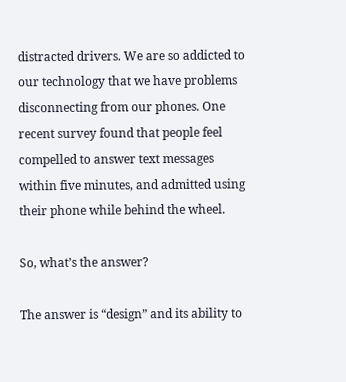distracted drivers. We are so addicted to our technology that we have problems disconnecting from our phones. One recent survey found that people feel compelled to answer text messages within five minutes, and admitted using their phone while behind the wheel.

So, what’s the answer?

The answer is “design” and its ability to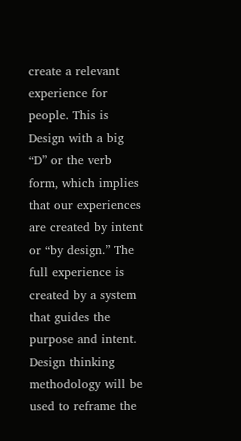create a relevant experience for people. This is Design with a big “D” or the verb form, which implies that our experiences are created by intent or “by design.” The full experience is created by a system that guides the purpose and intent. Design thinking methodology will be used to reframe the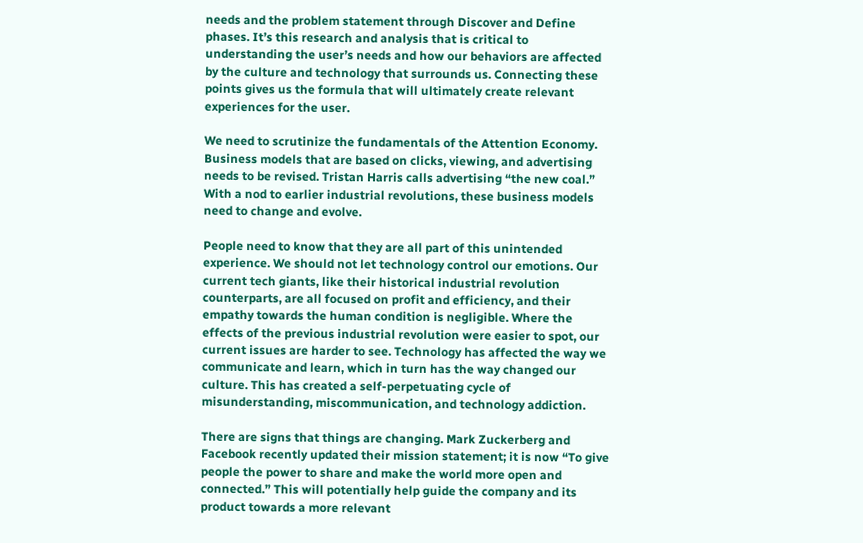needs and the problem statement through Discover and Define phases. It’s this research and analysis that is critical to understanding the user’s needs and how our behaviors are affected by the culture and technology that surrounds us. Connecting these points gives us the formula that will ultimately create relevant experiences for the user.

We need to scrutinize the fundamentals of the Attention Economy. Business models that are based on clicks, viewing, and advertising needs to be revised. Tristan Harris calls advertising “the new coal.” With a nod to earlier industrial revolutions, these business models need to change and evolve.

People need to know that they are all part of this unintended experience. We should not let technology control our emotions. Our current tech giants, like their historical industrial revolution counterparts, are all focused on profit and efficiency, and their empathy towards the human condition is negligible. Where the effects of the previous industrial revolution were easier to spot, our current issues are harder to see. Technology has affected the way we communicate and learn, which in turn has the way changed our culture. This has created a self-perpetuating cycle of misunderstanding, miscommunication, and technology addiction.

There are signs that things are changing. Mark Zuckerberg and Facebook recently updated their mission statement; it is now “To give people the power to share and make the world more open and connected.” This will potentially help guide the company and its product towards a more relevant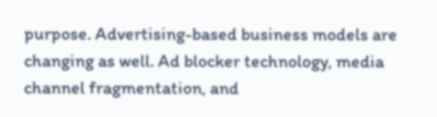purpose. Advertising-based business models are changing as well. Ad blocker technology, media channel fragmentation, and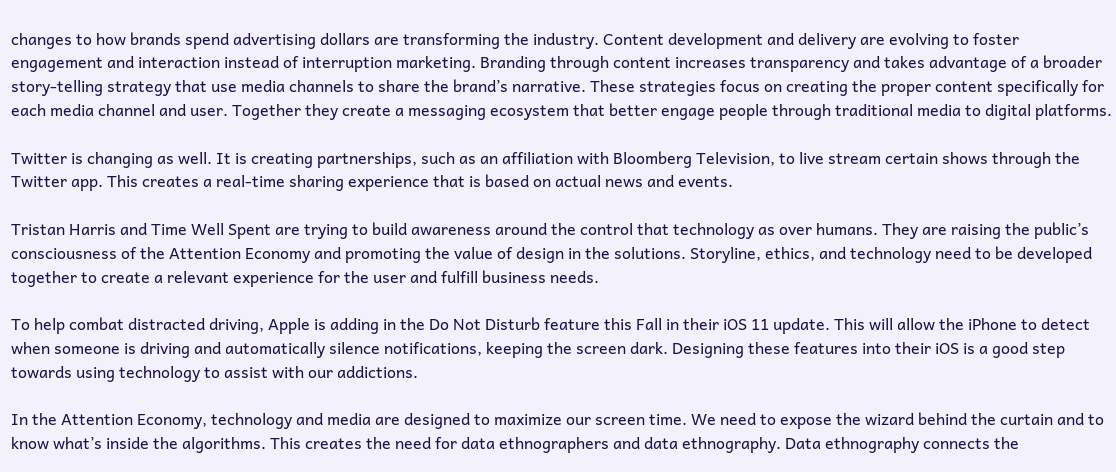changes to how brands spend advertising dollars are transforming the industry. Content development and delivery are evolving to foster engagement and interaction instead of interruption marketing. Branding through content increases transparency and takes advantage of a broader story-telling strategy that use media channels to share the brand’s narrative. These strategies focus on creating the proper content specifically for each media channel and user. Together they create a messaging ecosystem that better engage people through traditional media to digital platforms.

Twitter is changing as well. It is creating partnerships, such as an affiliation with Bloomberg Television, to live stream certain shows through the Twitter app. This creates a real-time sharing experience that is based on actual news and events.

Tristan Harris and Time Well Spent are trying to build awareness around the control that technology as over humans. They are raising the public’s consciousness of the Attention Economy and promoting the value of design in the solutions. Storyline, ethics, and technology need to be developed together to create a relevant experience for the user and fulfill business needs.

To help combat distracted driving, Apple is adding in the Do Not Disturb feature this Fall in their iOS 11 update. This will allow the iPhone to detect when someone is driving and automatically silence notifications, keeping the screen dark. Designing these features into their iOS is a good step towards using technology to assist with our addictions.

In the Attention Economy, technology and media are designed to maximize our screen time. We need to expose the wizard behind the curtain and to know what’s inside the algorithms. This creates the need for data ethnographers and data ethnography. Data ethnography connects the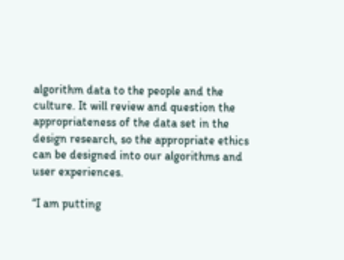algorithm data to the people and the culture. It will review and question the appropriateness of the data set in the design research, so the appropriate ethics can be designed into our algorithms and user experiences.

“I am putting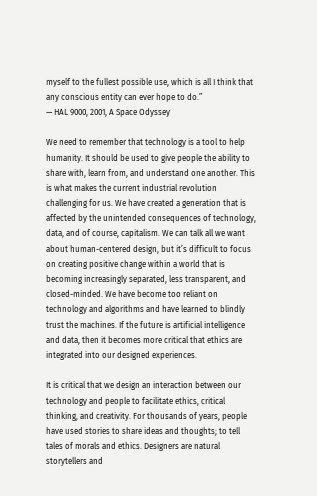myself to the fullest possible use, which is all I think that any conscious entity can ever hope to do.”
— HAL 9000, 2001, A Space Odyssey

We need to remember that technology is a tool to help humanity. It should be used to give people the ability to share with, learn from, and understand one another. This is what makes the current industrial revolution challenging for us. We have created a generation that is affected by the unintended consequences of technology, data, and of course, capitalism. We can talk all we want about human-centered design, but it’s difficult to focus on creating positive change within a world that is becoming increasingly separated, less transparent, and closed-minded. We have become too reliant on technology and algorithms and have learned to blindly trust the machines. If the future is artificial intelligence and data, then it becomes more critical that ethics are integrated into our designed experiences.

It is critical that we design an interaction between our technology and people to facilitate ethics, critical thinking, and creativity. For thousands of years, people have used stories to share ideas and thoughts; to tell tales of morals and ethics. Designers are natural storytellers and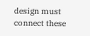design must connect these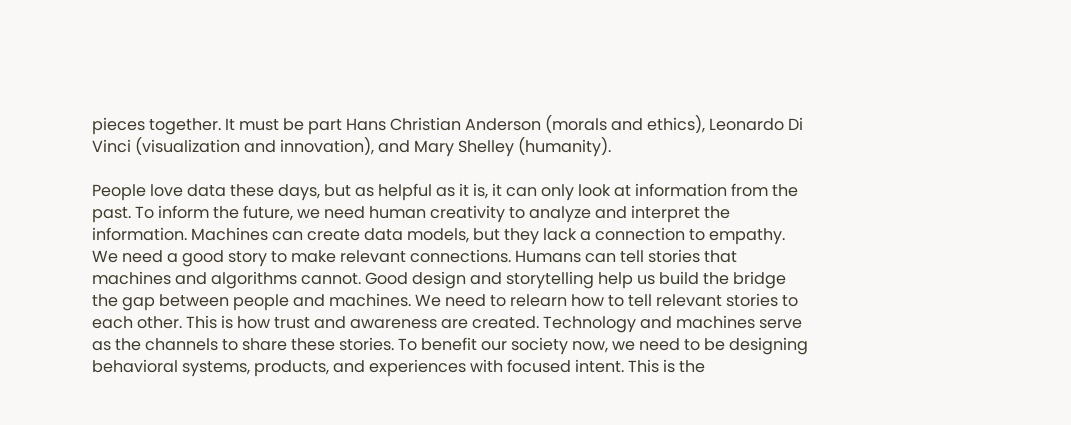pieces together. It must be part Hans Christian Anderson (morals and ethics), Leonardo Di Vinci (visualization and innovation), and Mary Shelley (humanity).

People love data these days, but as helpful as it is, it can only look at information from the past. To inform the future, we need human creativity to analyze and interpret the information. Machines can create data models, but they lack a connection to empathy. We need a good story to make relevant connections. Humans can tell stories that machines and algorithms cannot. Good design and storytelling help us build the bridge the gap between people and machines. We need to relearn how to tell relevant stories to each other. This is how trust and awareness are created. Technology and machines serve as the channels to share these stories. To benefit our society now, we need to be designing behavioral systems, products, and experiences with focused intent. This is the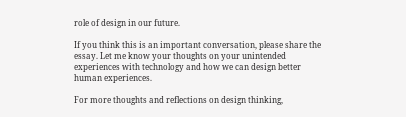role of design in our future.

If you think this is an important conversation, please share the essay. Let me know your thoughts on your unintended experiences with technology and how we can design better human experiences.

For more thoughts and reflections on design thinking,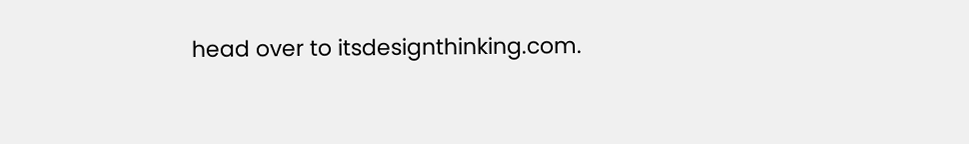head over to itsdesignthinking.com.